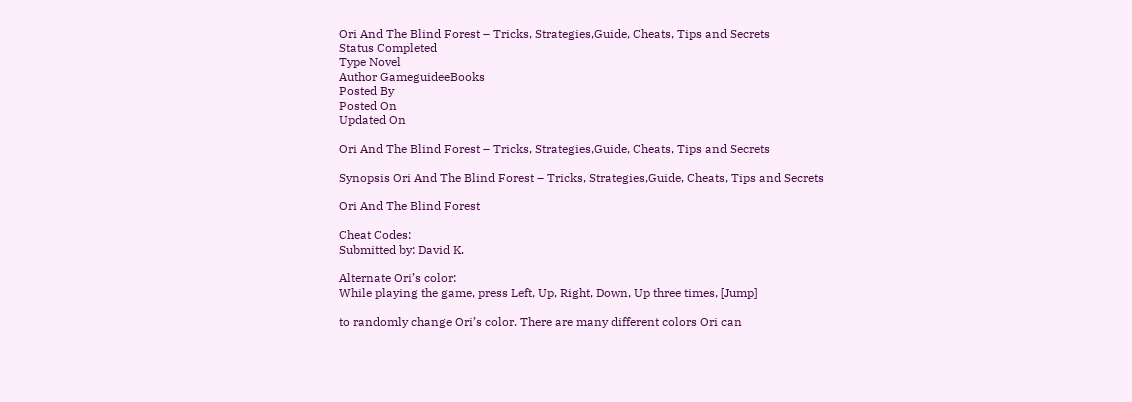Ori And The Blind Forest – Tricks, Strategies,Guide, Cheats, Tips and Secrets
Status Completed
Type Novel
Author GameguideeBooks
Posted By
Posted On
Updated On

Ori And The Blind Forest – Tricks, Strategies,Guide, Cheats, Tips and Secrets

Synopsis Ori And The Blind Forest – Tricks, Strategies,Guide, Cheats, Tips and Secrets

Ori And The Blind Forest

Cheat Codes:
Submitted by: David K.

Alternate Ori’s color:
While playing the game, press Left, Up, Right, Down, Up three times, [Jump]

to randomly change Ori’s color. There are many different colors Ori can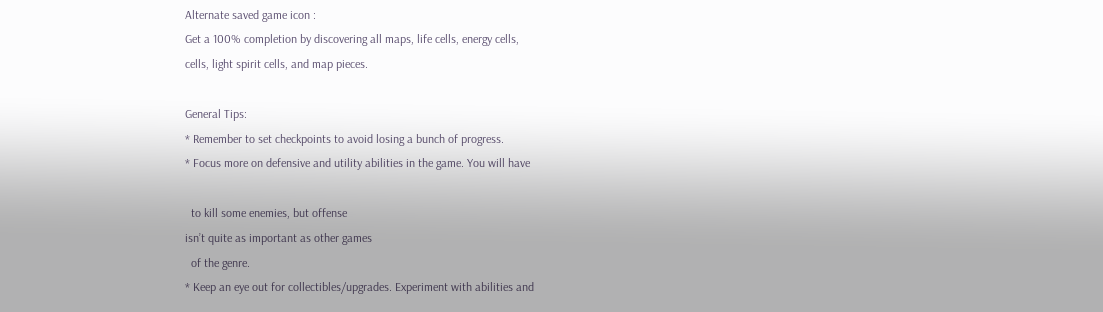Alternate saved game icon :
Get a 100% completion by discovering all maps, life cells, energy cells,
cells, light spirit cells, and map pieces.

General Tips:
* Remember to set checkpoints to avoid losing a bunch of progress.
* Focus more on defensive and utility abilities in the game. You will have

  to kill some enemies, but offense
isn’t quite as important as other games
  of the genre.
* Keep an eye out for collectibles/upgrades. Experiment with abilities and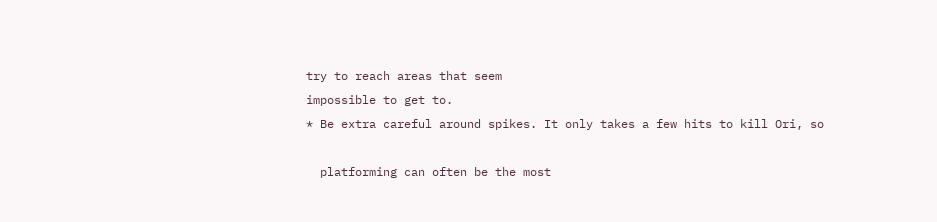try to reach areas that seem
impossible to get to.
* Be extra careful around spikes. It only takes a few hits to kill Ori, so

  platforming can often be the most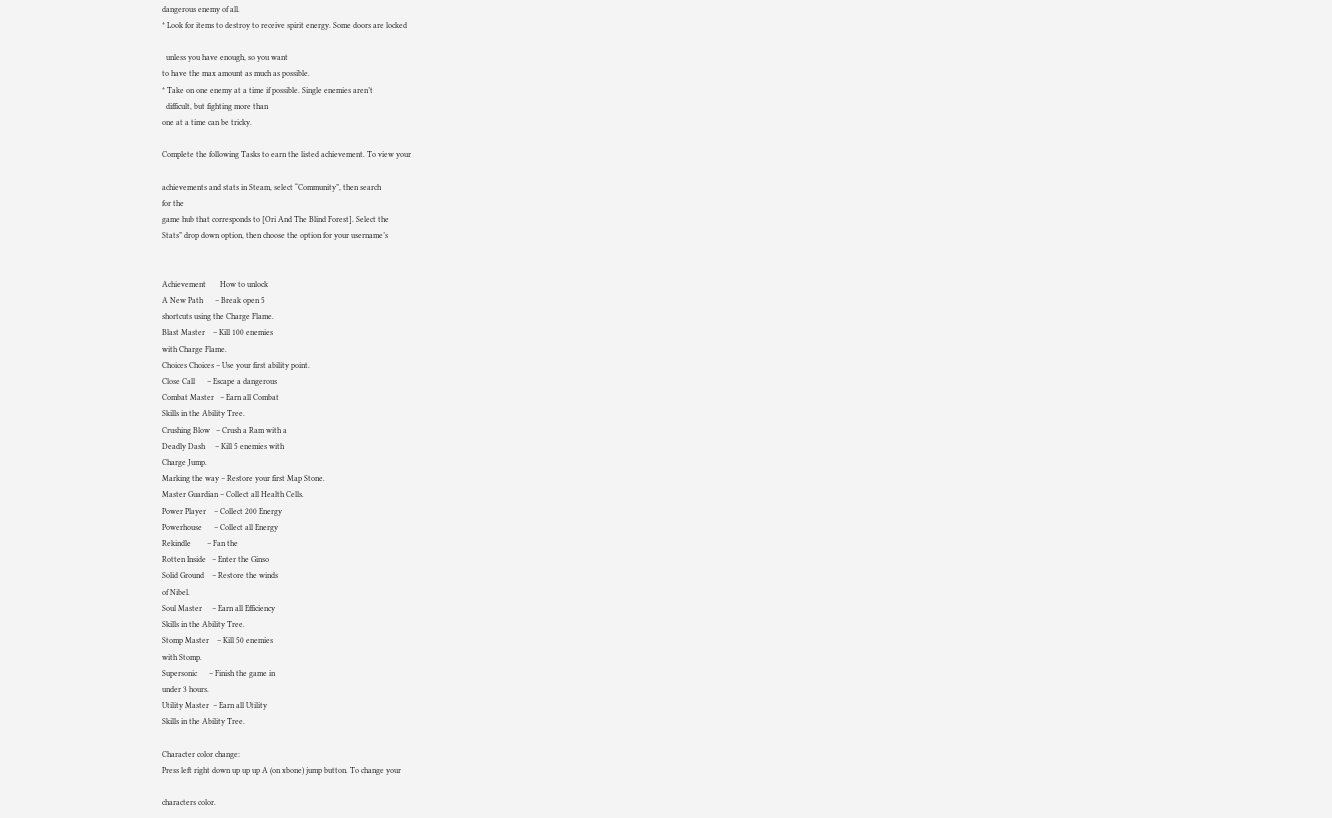dangerous enemy of all.
* Look for items to destroy to receive spirit energy. Some doors are locked

  unless you have enough, so you want
to have the max amount as much as possible.
* Take on one enemy at a time if possible. Single enemies aren’t
  difficult, but fighting more than
one at a time can be tricky.

Complete the following Tasks to earn the listed achievement. To view your

achievements and stats in Steam, select “Community”, then search
for the
game hub that corresponds to [Ori And The Blind Forest]. Select the
Stats” drop down option, then choose the option for your username’s


Achievement       How to unlock
A New Path      – Break open 5
shortcuts using the Charge Flame.
Blast Master    – Kill 100 enemies
with Charge Flame.
Choices Choices – Use your first ability point.
Close Call      – Escape a dangerous
Combat Master   – Earn all Combat
Skills in the Ability Tree.
Crushing Blow   – Crush a Ram with a
Deadly Dash     – Kill 5 enemies with
Charge Jump.
Marking the way – Restore your first Map Stone.
Master Guardian – Collect all Health Cells.
Power Player    – Collect 200 Energy
Powerhouse      – Collect all Energy
Rekindle        – Fan the
Rotten Inside   – Enter the Ginso
Solid Ground    – Restore the winds
of Nibel.
Soul Master     – Earn all Efficiency
Skills in the Ability Tree.
Stomp Master    – Kill 50 enemies
with Stomp.
Supersonic      – Finish the game in
under 3 hours.
Utility Master  – Earn all Utility
Skills in the Ability Tree.

Character color change:
Press left right down up up up A (on xbone) jump button. To change your

characters color.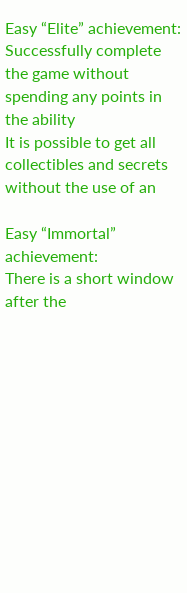Easy “Elite” achievement:
Successfully complete the game without spending any points in the ability
It is possible to get all collectibles and secrets without the use of an

Easy “Immortal” achievement:
There is a short window after the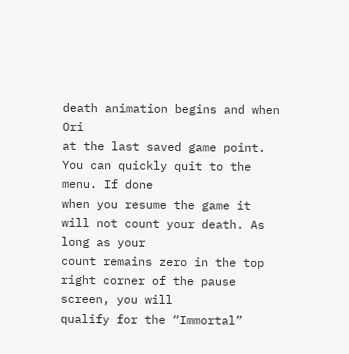death animation begins and when Ori
at the last saved game point. You can quickly quit to the menu. If done
when you resume the game it will not count your death. As long as your
count remains zero in the top right corner of the pause screen, you will
qualify for the “Immortal”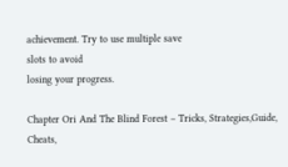achievement. Try to use multiple save
slots to avoid
losing your progress.

Chapter Ori And The Blind Forest – Tricks, Strategies,Guide, Cheats,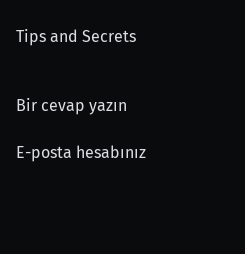Tips and Secrets


Bir cevap yazın

E-posta hesabınız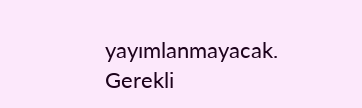yayımlanmayacak. Gerekli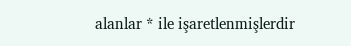alanlar * ile işaretlenmişlerdir